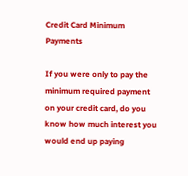Credit Card Minimum Payments

If you were only to pay the minimum required payment on your credit card, do you know how much interest you would end up paying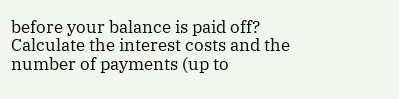before your balance is paid off? Calculate the interest costs and the number of payments (up to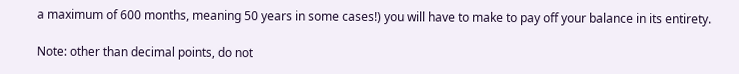a maximum of 600 months, meaning 50 years in some cases!) you will have to make to pay off your balance in its entirety.

Note: other than decimal points, do not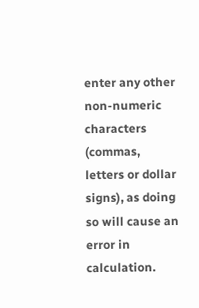enter any other non-numeric characters (commas, letters or dollar signs), as doing so will cause an error in calculation.